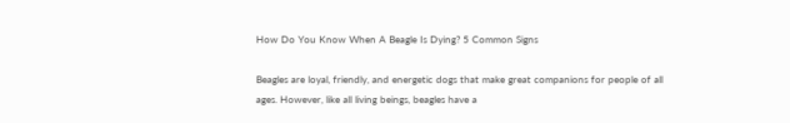How Do You Know When A Beagle Is Dying? 5 Common Signs

Beagles are loyal, friendly, and energetic dogs that make great companions for people of all ages. However, like all living beings, beagles have a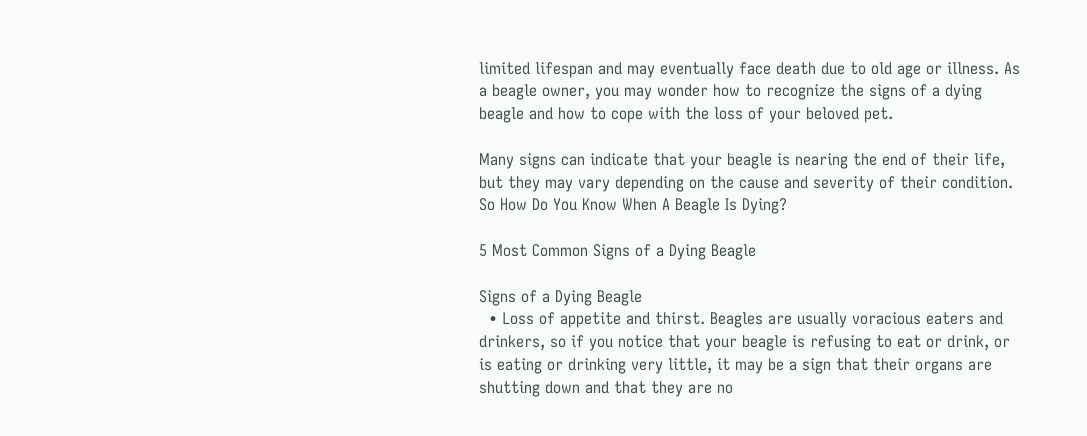limited lifespan and may eventually face death due to old age or illness. As a beagle owner, you may wonder how to recognize the signs of a dying beagle and how to cope with the loss of your beloved pet.

Many signs can indicate that your beagle is nearing the end of their life, but they may vary depending on the cause and severity of their condition. So How Do You Know When A Beagle Is Dying?

5 Most Common Signs of a Dying Beagle

Signs of a Dying Beagle
  • Loss of appetite and thirst. Beagles are usually voracious eaters and drinkers, so if you notice that your beagle is refusing to eat or drink, or is eating or drinking very little, it may be a sign that their organs are shutting down and that they are no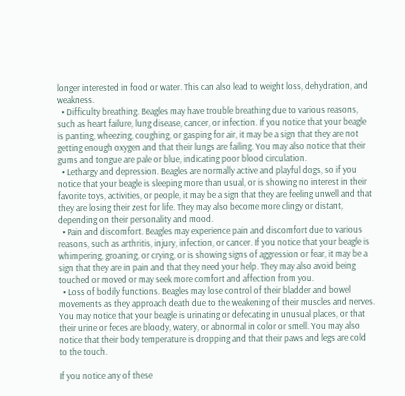longer interested in food or water. This can also lead to weight loss, dehydration, and weakness.
  • Difficulty breathing. Beagles may have trouble breathing due to various reasons, such as heart failure, lung disease, cancer, or infection. If you notice that your beagle is panting, wheezing, coughing, or gasping for air, it may be a sign that they are not getting enough oxygen and that their lungs are failing. You may also notice that their gums and tongue are pale or blue, indicating poor blood circulation.
  • Lethargy and depression. Beagles are normally active and playful dogs, so if you notice that your beagle is sleeping more than usual, or is showing no interest in their favorite toys, activities, or people, it may be a sign that they are feeling unwell and that they are losing their zest for life. They may also become more clingy or distant, depending on their personality and mood.
  • Pain and discomfort. Beagles may experience pain and discomfort due to various reasons, such as arthritis, injury, infection, or cancer. If you notice that your beagle is whimpering, groaning, or crying, or is showing signs of aggression or fear, it may be a sign that they are in pain and that they need your help. They may also avoid being touched or moved or may seek more comfort and affection from you.
  • Loss of bodily functions. Beagles may lose control of their bladder and bowel movements as they approach death due to the weakening of their muscles and nerves. You may notice that your beagle is urinating or defecating in unusual places, or that their urine or feces are bloody, watery, or abnormal in color or smell. You may also notice that their body temperature is dropping and that their paws and legs are cold to the touch.

If you notice any of these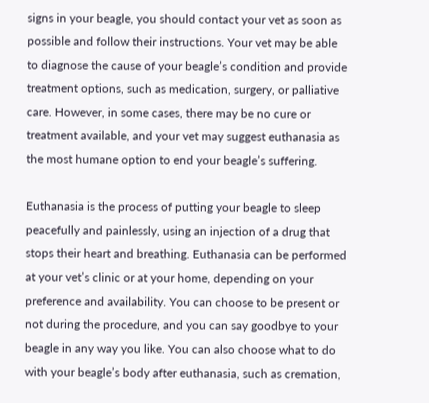signs in your beagle, you should contact your vet as soon as possible and follow their instructions. Your vet may be able to diagnose the cause of your beagle’s condition and provide treatment options, such as medication, surgery, or palliative care. However, in some cases, there may be no cure or treatment available, and your vet may suggest euthanasia as the most humane option to end your beagle’s suffering.

Euthanasia is the process of putting your beagle to sleep peacefully and painlessly, using an injection of a drug that stops their heart and breathing. Euthanasia can be performed at your vet’s clinic or at your home, depending on your preference and availability. You can choose to be present or not during the procedure, and you can say goodbye to your beagle in any way you like. You can also choose what to do with your beagle’s body after euthanasia, such as cremation,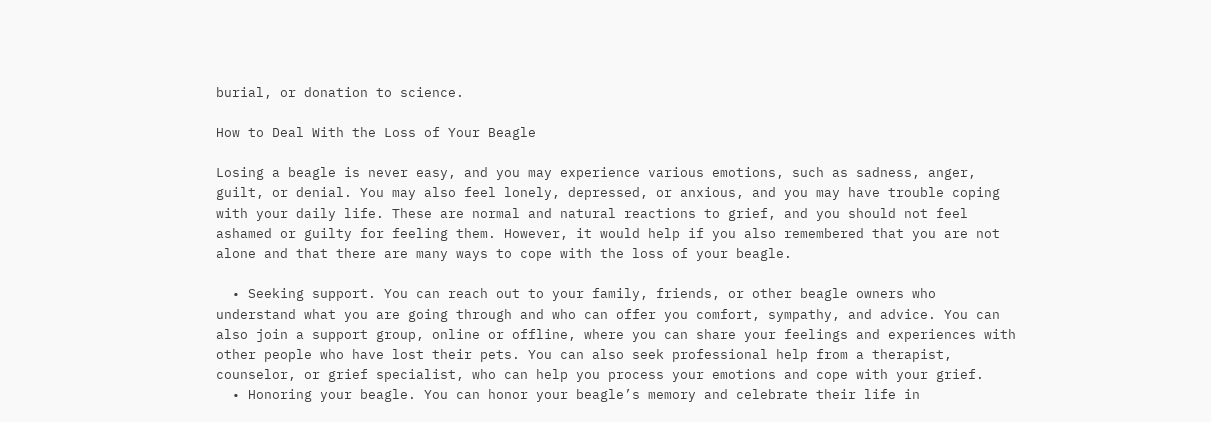burial, or donation to science.

How to Deal With the Loss of Your Beagle

Losing a beagle is never easy, and you may experience various emotions, such as sadness, anger, guilt, or denial. You may also feel lonely, depressed, or anxious, and you may have trouble coping with your daily life. These are normal and natural reactions to grief, and you should not feel ashamed or guilty for feeling them. However, it would help if you also remembered that you are not alone and that there are many ways to cope with the loss of your beagle.

  • Seeking support. You can reach out to your family, friends, or other beagle owners who understand what you are going through and who can offer you comfort, sympathy, and advice. You can also join a support group, online or offline, where you can share your feelings and experiences with other people who have lost their pets. You can also seek professional help from a therapist, counselor, or grief specialist, who can help you process your emotions and cope with your grief.
  • Honoring your beagle. You can honor your beagle’s memory and celebrate their life in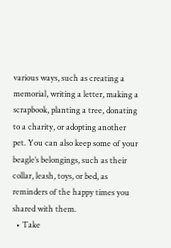various ways, such as creating a memorial, writing a letter, making a scrapbook, planting a tree, donating to a charity, or adopting another pet. You can also keep some of your beagle’s belongings, such as their collar, leash, toys, or bed, as reminders of the happy times you shared with them.
  • Take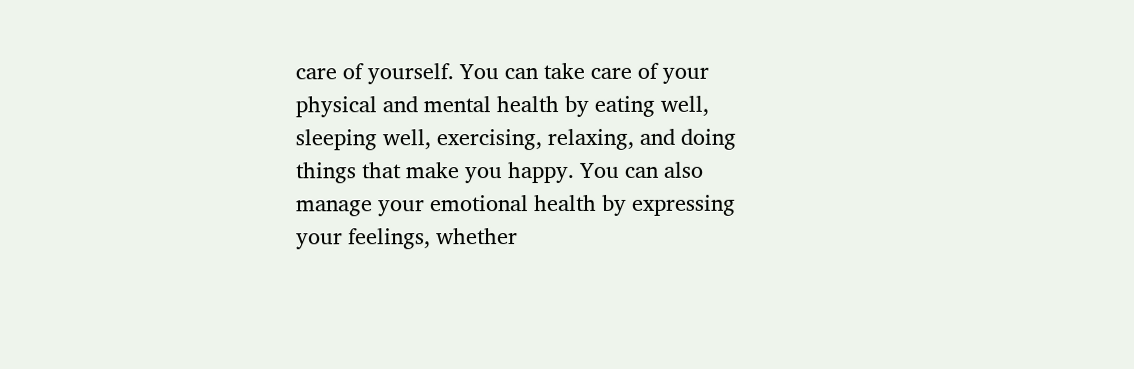care of yourself. You can take care of your physical and mental health by eating well, sleeping well, exercising, relaxing, and doing things that make you happy. You can also manage your emotional health by expressing your feelings, whether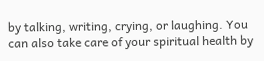by talking, writing, crying, or laughing. You can also take care of your spiritual health by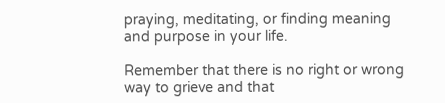praying, meditating, or finding meaning and purpose in your life.

Remember that there is no right or wrong way to grieve and that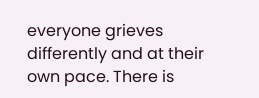everyone grieves differently and at their own pace. There is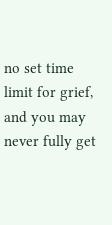no set time limit for grief, and you may never fully get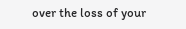over the loss of your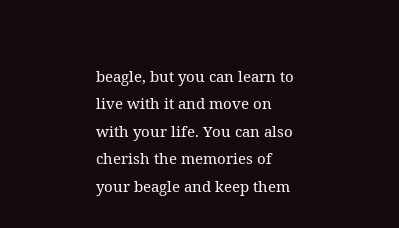beagle, but you can learn to live with it and move on with your life. You can also cherish the memories of your beagle and keep them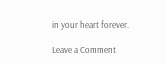in your heart forever.

Leave a Comment